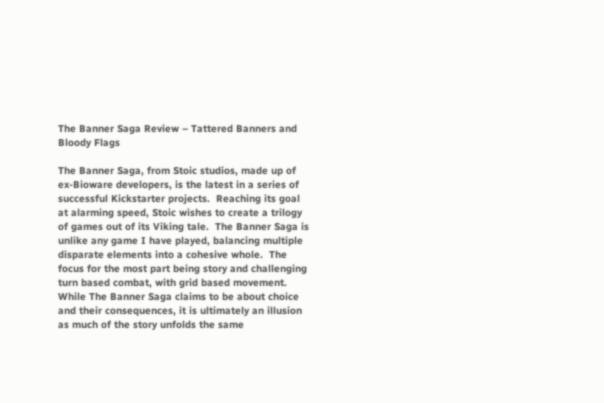The Banner Saga Review – Tattered Banners and Bloody Flags

The Banner Saga, from Stoic studios, made up of ex-Bioware developers, is the latest in a series of successful Kickstarter projects.  Reaching its goal at alarming speed, Stoic wishes to create a trilogy of games out of its Viking tale.  The Banner Saga is unlike any game I have played, balancing multiple disparate elements into a cohesive whole.  The focus for the most part being story and challenging turn based combat, with grid based movement. While The Banner Saga claims to be about choice and their consequences, it is ultimately an illusion as much of the story unfolds the same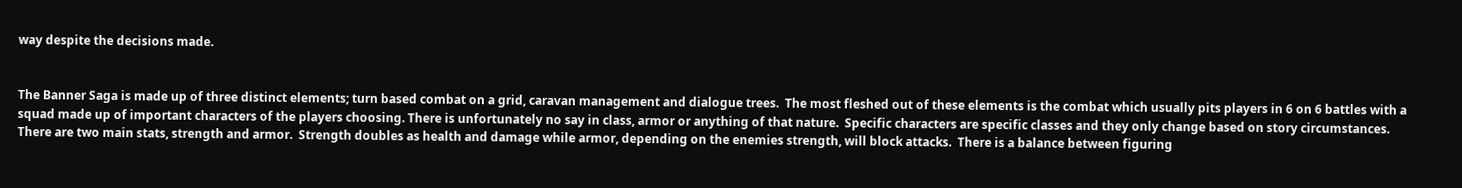way despite the decisions made.


The Banner Saga is made up of three distinct elements; turn based combat on a grid, caravan management and dialogue trees.  The most fleshed out of these elements is the combat which usually pits players in 6 on 6 battles with a squad made up of important characters of the players choosing. There is unfortunately no say in class, armor or anything of that nature.  Specific characters are specific classes and they only change based on story circumstances. There are two main stats, strength and armor.  Strength doubles as health and damage while armor, depending on the enemies strength, will block attacks.  There is a balance between figuring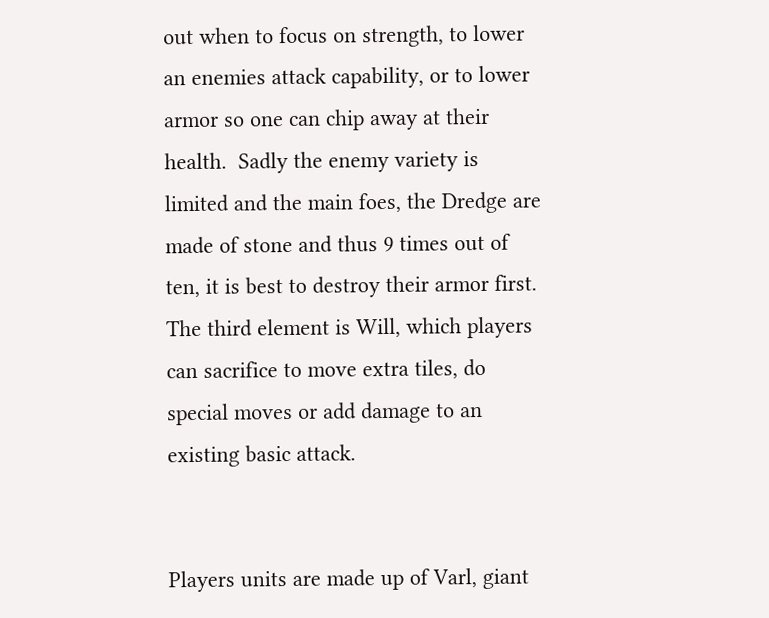out when to focus on strength, to lower an enemies attack capability, or to lower armor so one can chip away at their health.  Sadly the enemy variety is limited and the main foes, the Dredge are made of stone and thus 9 times out of ten, it is best to destroy their armor first.  The third element is Will, which players can sacrifice to move extra tiles, do special moves or add damage to an existing basic attack.


Players units are made up of Varl, giant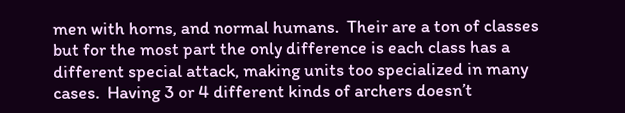men with horns, and normal humans.  Their are a ton of classes but for the most part the only difference is each class has a different special attack, making units too specialized in many cases.  Having 3 or 4 different kinds of archers doesn’t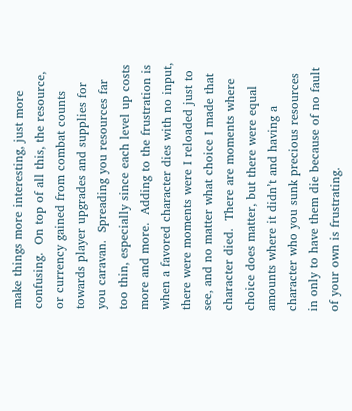make things more interesting, just more confusing.  On top of all this, the resource, or currency gained from combat counts towards player upgrades and supplies for you caravan.  Spreading you resources far too thin, especially since each level up costs more and more.  Adding to the frustration is when a favored character dies with no input, there were moments were I reloaded just to see, and no matter what choice I made that character died.  There are moments where choice does matter, but there were equal amounts where it didn’t and having a character who you sunk precious resources in only to have them die because of no fault of your own is frustrating.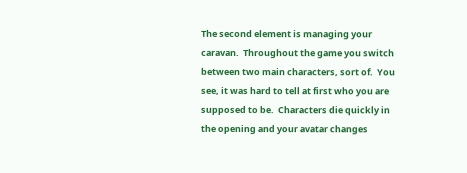The second element is managing your caravan.  Throughout the game you switch between two main characters, sort of.  You see, it was hard to tell at first who you are supposed to be.  Characters die quickly in the opening and your avatar changes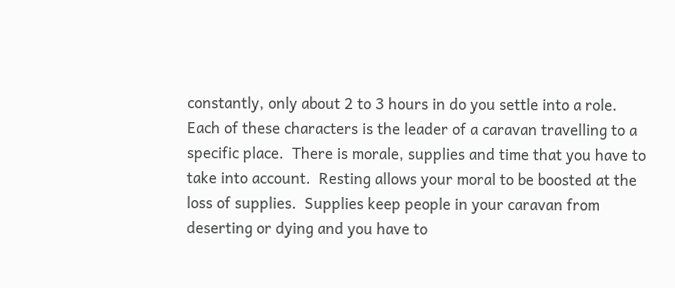constantly, only about 2 to 3 hours in do you settle into a role.   Each of these characters is the leader of a caravan travelling to a specific place.  There is morale, supplies and time that you have to take into account.  Resting allows your moral to be boosted at the loss of supplies.  Supplies keep people in your caravan from deserting or dying and you have to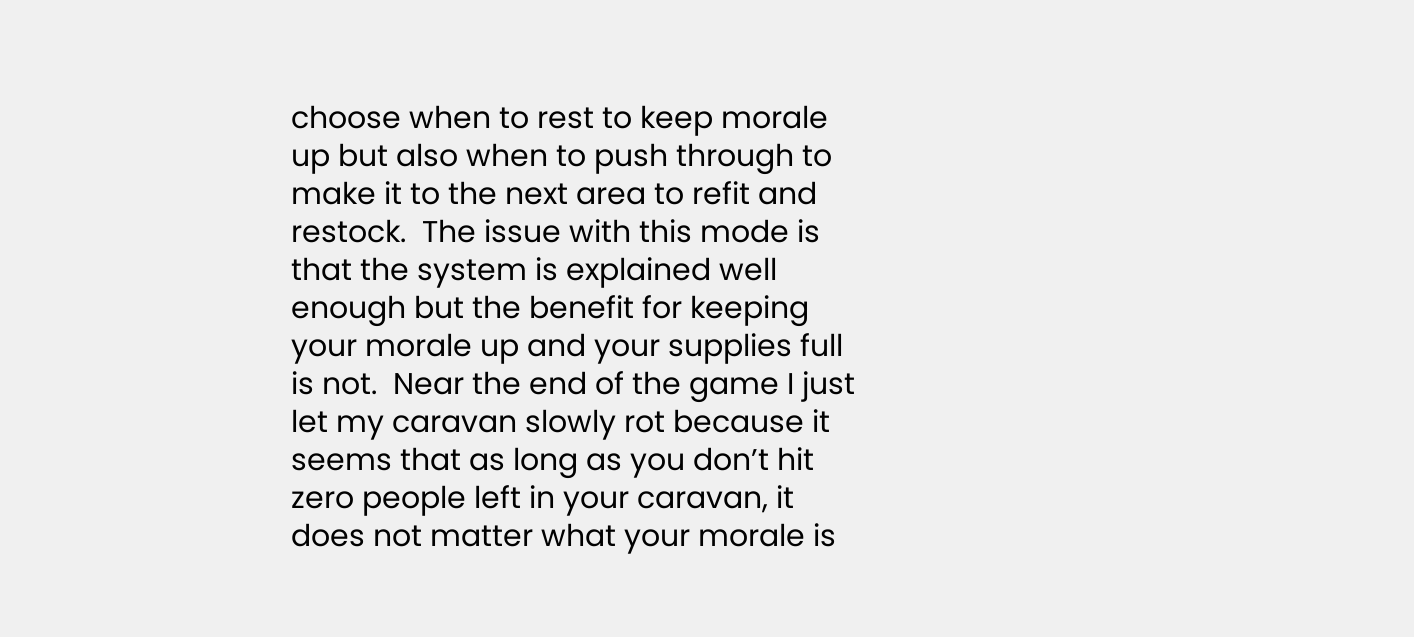choose when to rest to keep morale up but also when to push through to make it to the next area to refit and restock.  The issue with this mode is that the system is explained well enough but the benefit for keeping your morale up and your supplies full is not.  Near the end of the game I just let my caravan slowly rot because it seems that as long as you don’t hit zero people left in your caravan, it does not matter what your morale is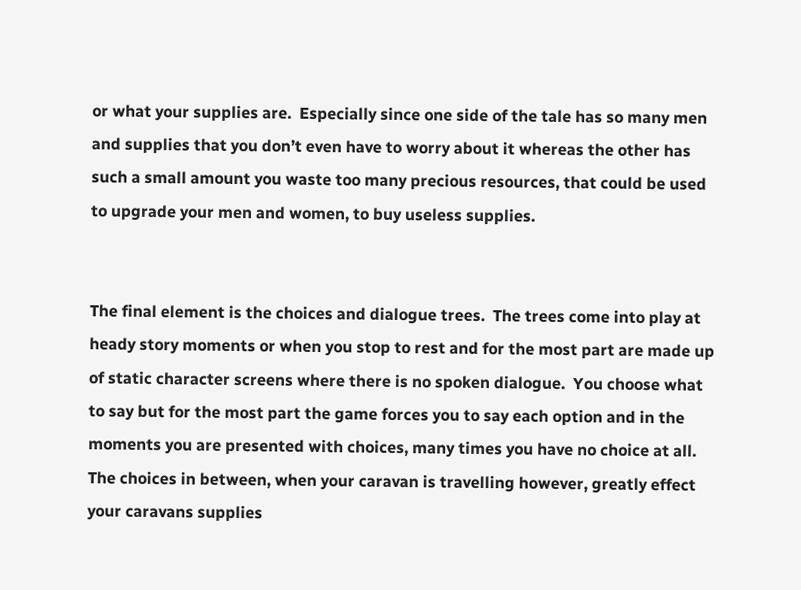or what your supplies are.  Especially since one side of the tale has so many men and supplies that you don’t even have to worry about it whereas the other has such a small amount you waste too many precious resources, that could be used to upgrade your men and women, to buy useless supplies.


The final element is the choices and dialogue trees.  The trees come into play at heady story moments or when you stop to rest and for the most part are made up of static character screens where there is no spoken dialogue.  You choose what to say but for the most part the game forces you to say each option and in the moments you are presented with choices, many times you have no choice at all.  The choices in between, when your caravan is travelling however, greatly effect your caravans supplies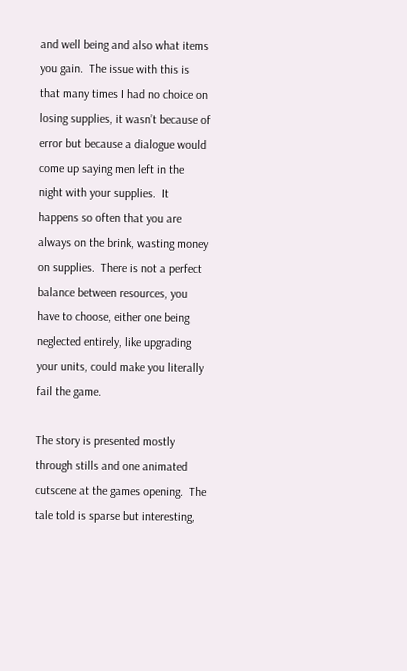and well being and also what items you gain.  The issue with this is that many times I had no choice on losing supplies, it wasn’t because of error but because a dialogue would come up saying men left in the night with your supplies.  It happens so often that you are always on the brink, wasting money on supplies.  There is not a perfect balance between resources, you have to choose, either one being neglected entirely, like upgrading your units, could make you literally fail the game.

The story is presented mostly through stills and one animated cutscene at the games opening.  The tale told is sparse but interesting,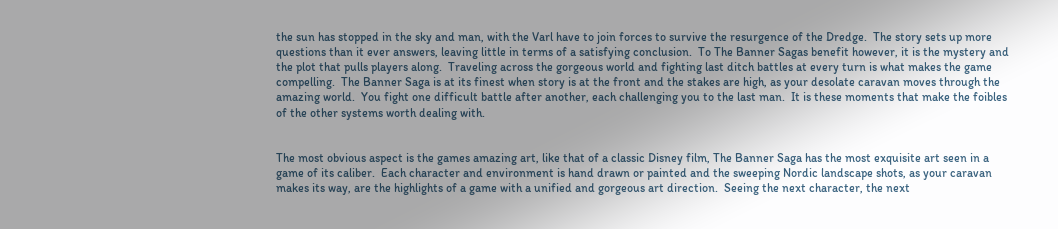the sun has stopped in the sky and man, with the Varl have to join forces to survive the resurgence of the Dredge.  The story sets up more questions than it ever answers, leaving little in terms of a satisfying conclusion.  To The Banner Sagas benefit however, it is the mystery and the plot that pulls players along.  Traveling across the gorgeous world and fighting last ditch battles at every turn is what makes the game compelling.  The Banner Saga is at its finest when story is at the front and the stakes are high, as your desolate caravan moves through the amazing world.  You fight one difficult battle after another, each challenging you to the last man.  It is these moments that make the foibles of the other systems worth dealing with.


The most obvious aspect is the games amazing art, like that of a classic Disney film, The Banner Saga has the most exquisite art seen in a game of its caliber.  Each character and environment is hand drawn or painted and the sweeping Nordic landscape shots, as your caravan makes its way, are the highlights of a game with a unified and gorgeous art direction.  Seeing the next character, the next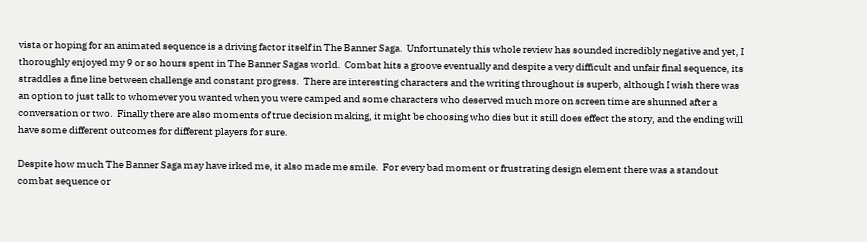vista or hoping for an animated sequence is a driving factor itself in The Banner Saga.  Unfortunately this whole review has sounded incredibly negative and yet, I thoroughly enjoyed my 9 or so hours spent in The Banner Sagas world.  Combat hits a groove eventually and despite a very difficult and unfair final sequence, its straddles a fine line between challenge and constant progress.  There are interesting characters and the writing throughout is superb, although I wish there was an option to just talk to whomever you wanted when you were camped and some characters who deserved much more on screen time are shunned after a conversation or two.  Finally there are also moments of true decision making, it might be choosing who dies but it still does effect the story, and the ending will have some different outcomes for different players for sure.

Despite how much The Banner Saga may have irked me, it also made me smile.  For every bad moment or frustrating design element there was a standout combat sequence or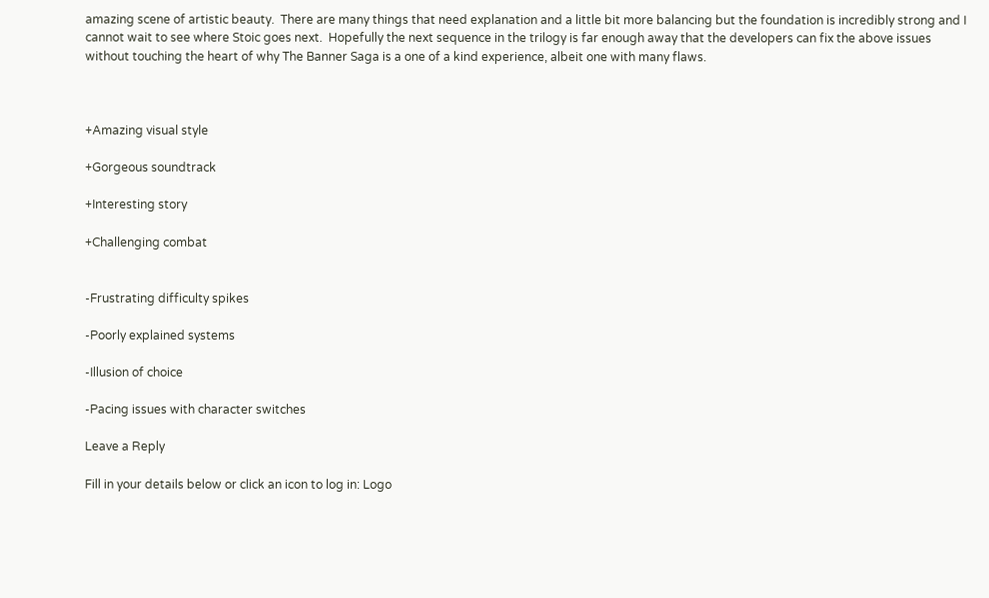amazing scene of artistic beauty.  There are many things that need explanation and a little bit more balancing but the foundation is incredibly strong and I cannot wait to see where Stoic goes next.  Hopefully the next sequence in the trilogy is far enough away that the developers can fix the above issues without touching the heart of why The Banner Saga is a one of a kind experience, albeit one with many flaws.



+Amazing visual style

+Gorgeous soundtrack

+Interesting story

+Challenging combat


-Frustrating difficulty spikes

-Poorly explained systems

-Illusion of choice

-Pacing issues with character switches

Leave a Reply

Fill in your details below or click an icon to log in: Logo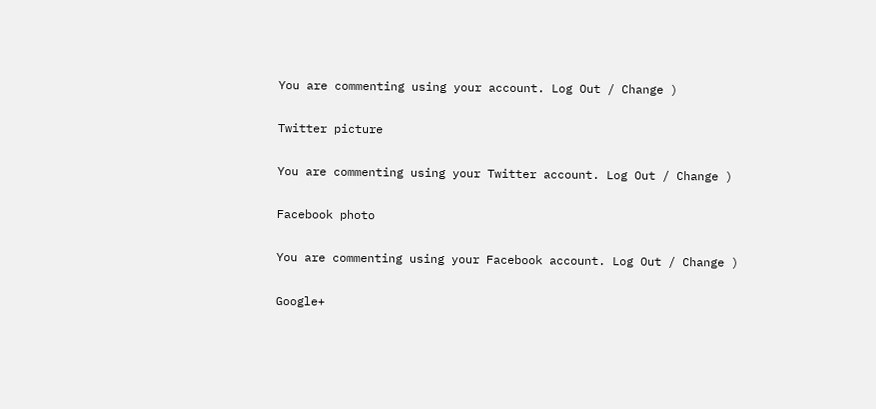You are commenting using your account. Log Out / Change )

Twitter picture

You are commenting using your Twitter account. Log Out / Change )

Facebook photo

You are commenting using your Facebook account. Log Out / Change )

Google+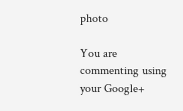photo

You are commenting using your Google+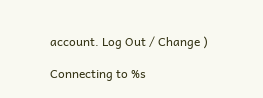account. Log Out / Change )

Connecting to %s